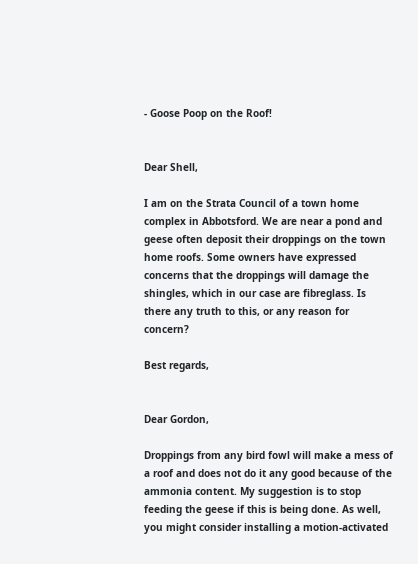- Goose Poop on the Roof!


Dear Shell,

I am on the Strata Council of a town home complex in Abbotsford. We are near a pond and geese often deposit their droppings on the town home roofs. Some owners have expressed concerns that the droppings will damage the shingles, which in our case are fibreglass. Is there any truth to this, or any reason for concern?

Best regards,


Dear Gordon,

Droppings from any bird fowl will make a mess of a roof and does not do it any good because of the ammonia content. My suggestion is to stop feeding the geese if this is being done. As well, you might consider installing a motion-activated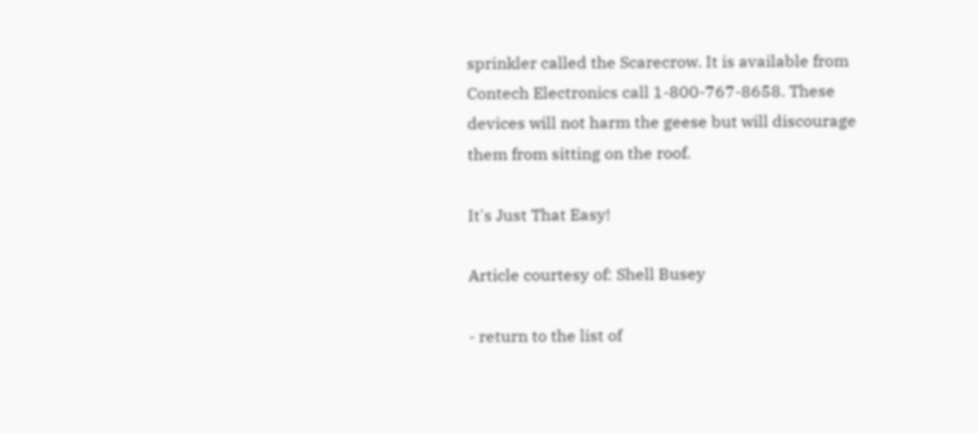sprinkler called the Scarecrow. It is available from Contech Electronics call 1-800-767-8658. These devices will not harm the geese but will discourage them from sitting on the roof.

It's Just That Easy!

Article courtesy of: Shell Busey

- return to the list of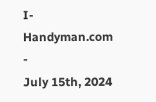I-Handyman.com -
July 15th, 2024